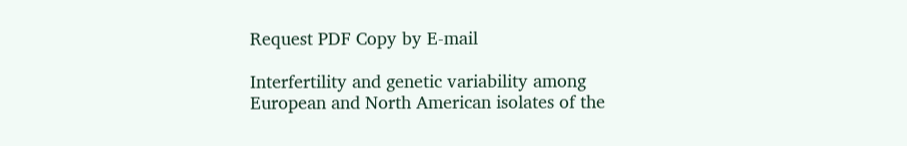Request PDF Copy by E-mail

Interfertility and genetic variability among European and North American isolates of the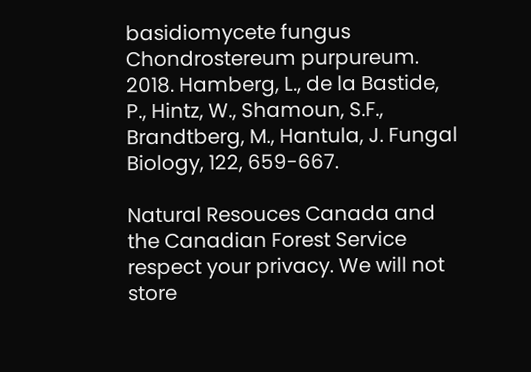basidiomycete fungus Chondrostereum purpureum. 2018. Hamberg, L., de la Bastide, P., Hintz, W., Shamoun, S.F., Brandtberg, M., Hantula, J. Fungal Biology, 122, 659-667.

Natural Resouces Canada and the Canadian Forest Service respect your privacy. We will not store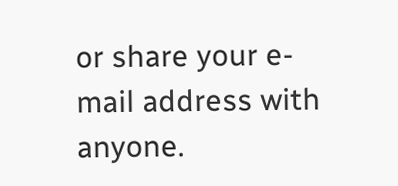or share your e-mail address with anyone.